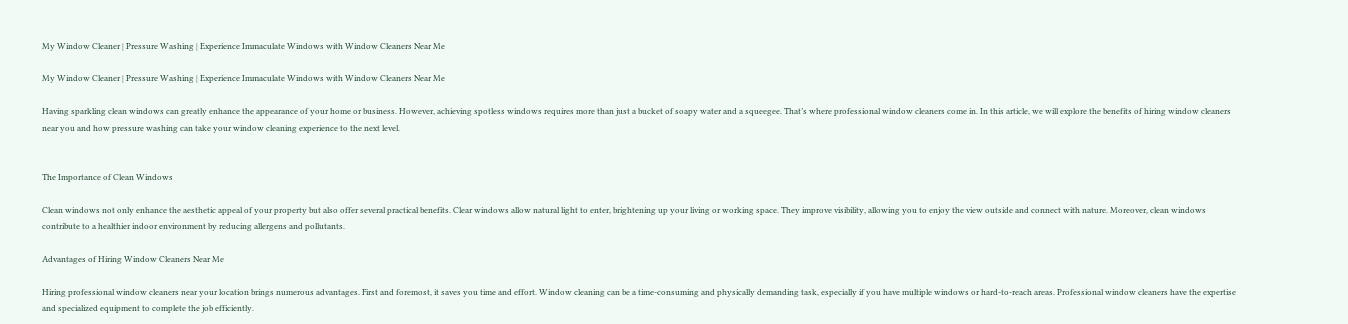My Window Cleaner | Pressure Washing | Experience Immaculate Windows with Window Cleaners Near Me

My Window Cleaner | Pressure Washing | Experience Immaculate Windows with Window Cleaners Near Me

Having sparkling clean windows can greatly enhance the appearance of your home or business. However, achieving spotless windows requires more than just a bucket of soapy water and a squeegee. That’s where professional window cleaners come in. In this article, we will explore the benefits of hiring window cleaners near you and how pressure washing can take your window cleaning experience to the next level.


The Importance of Clean Windows

Clean windows not only enhance the aesthetic appeal of your property but also offer several practical benefits. Clear windows allow natural light to enter, brightening up your living or working space. They improve visibility, allowing you to enjoy the view outside and connect with nature. Moreover, clean windows contribute to a healthier indoor environment by reducing allergens and pollutants.

Advantages of Hiring Window Cleaners Near Me

Hiring professional window cleaners near your location brings numerous advantages. First and foremost, it saves you time and effort. Window cleaning can be a time-consuming and physically demanding task, especially if you have multiple windows or hard-to-reach areas. Professional window cleaners have the expertise and specialized equipment to complete the job efficiently.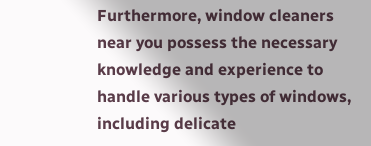Furthermore, window cleaners near you possess the necessary knowledge and experience to handle various types of windows, including delicate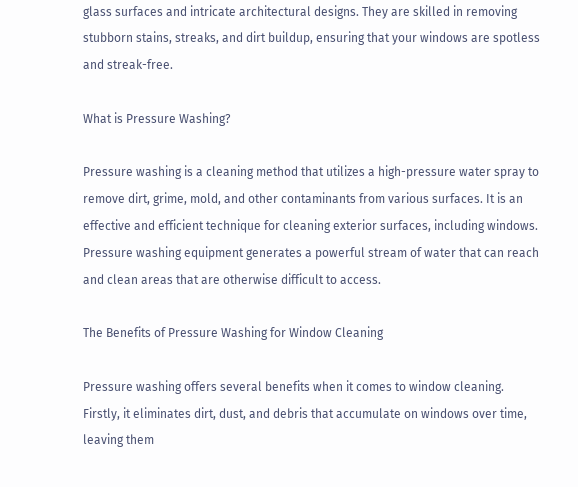glass surfaces and intricate architectural designs. They are skilled in removing stubborn stains, streaks, and dirt buildup, ensuring that your windows are spotless and streak-free.

What is Pressure Washing?

Pressure washing is a cleaning method that utilizes a high-pressure water spray to remove dirt, grime, mold, and other contaminants from various surfaces. It is an effective and efficient technique for cleaning exterior surfaces, including windows. Pressure washing equipment generates a powerful stream of water that can reach and clean areas that are otherwise difficult to access.

The Benefits of Pressure Washing for Window Cleaning

Pressure washing offers several benefits when it comes to window cleaning. Firstly, it eliminates dirt, dust, and debris that accumulate on windows over time, leaving them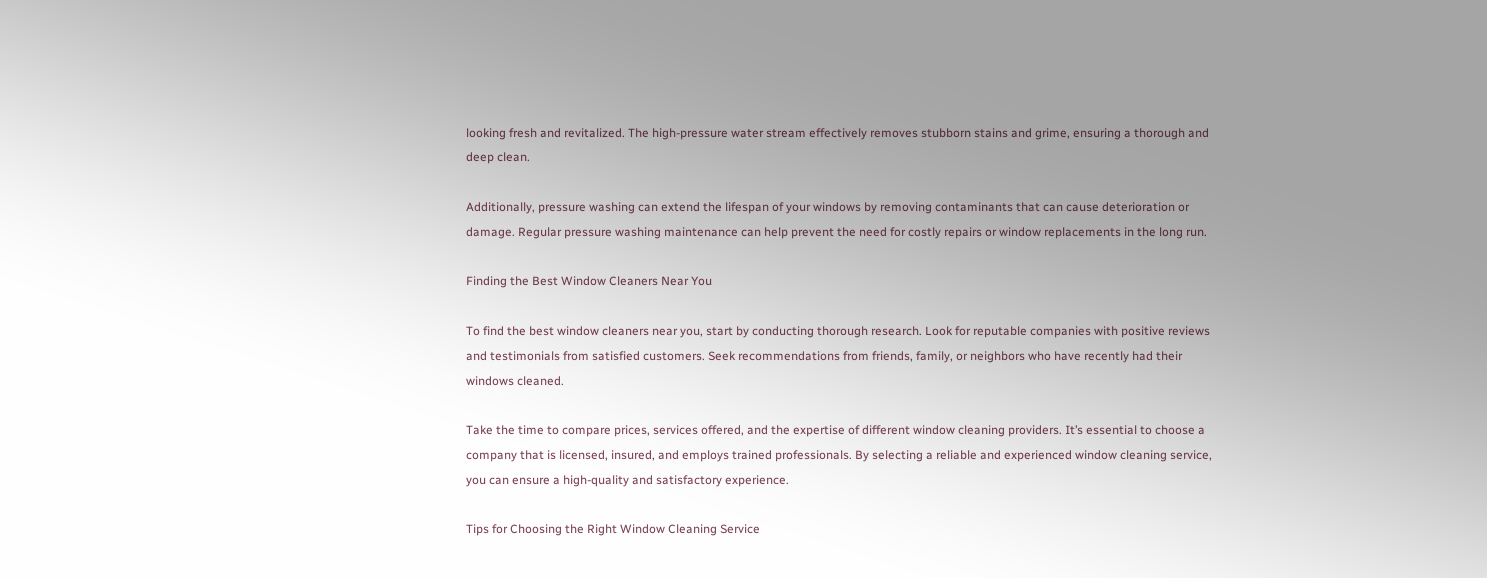looking fresh and revitalized. The high-pressure water stream effectively removes stubborn stains and grime, ensuring a thorough and deep clean.

Additionally, pressure washing can extend the lifespan of your windows by removing contaminants that can cause deterioration or damage. Regular pressure washing maintenance can help prevent the need for costly repairs or window replacements in the long run.

Finding the Best Window Cleaners Near You

To find the best window cleaners near you, start by conducting thorough research. Look for reputable companies with positive reviews and testimonials from satisfied customers. Seek recommendations from friends, family, or neighbors who have recently had their windows cleaned.

Take the time to compare prices, services offered, and the expertise of different window cleaning providers. It’s essential to choose a company that is licensed, insured, and employs trained professionals. By selecting a reliable and experienced window cleaning service, you can ensure a high-quality and satisfactory experience.

Tips for Choosing the Right Window Cleaning Service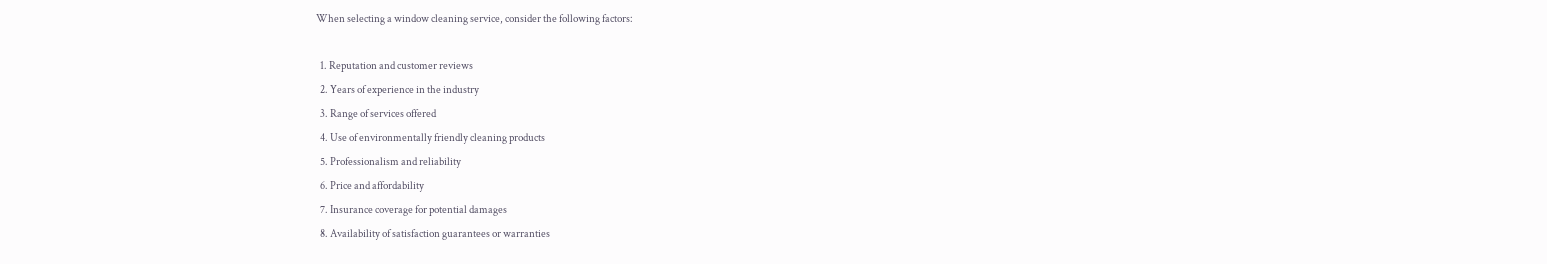When selecting a window cleaning service, consider the following factors:

  1. Reputation and customer reviews
  2. Years of experience in the industry
  3. Range of services offered
  4. Use of environmentally friendly cleaning products
  5. Professionalism and reliability
  6. Price and affordability
  7. Insurance coverage for potential damages
  8. Availability of satisfaction guarantees or warranties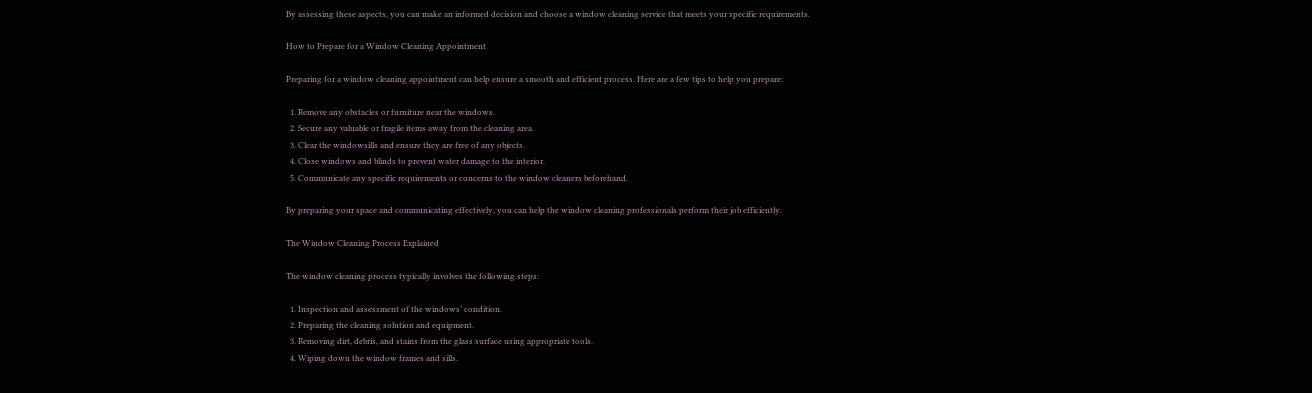By assessing these aspects, you can make an informed decision and choose a window cleaning service that meets your specific requirements.

How to Prepare for a Window Cleaning Appointment

Preparing for a window cleaning appointment can help ensure a smooth and efficient process. Here are a few tips to help you prepare:

  1. Remove any obstacles or furniture near the windows.
  2. Secure any valuable or fragile items away from the cleaning area.
  3. Clear the windowsills and ensure they are free of any objects.
  4. Close windows and blinds to prevent water damage to the interior.
  5. Communicate any specific requirements or concerns to the window cleaners beforehand.

By preparing your space and communicating effectively, you can help the window cleaning professionals perform their job efficiently.

The Window Cleaning Process Explained

The window cleaning process typically involves the following steps:

  1. Inspection and assessment of the windows’ condition.
  2. Preparing the cleaning solution and equipment.
  3. Removing dirt, debris, and stains from the glass surface using appropriate tools.
  4. Wiping down the window frames and sills.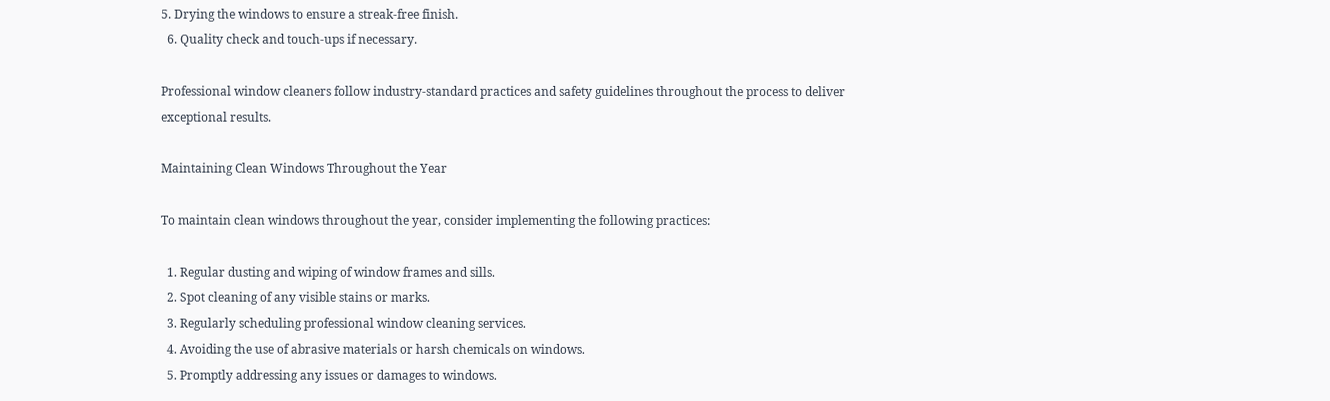5. Drying the windows to ensure a streak-free finish.
  6. Quality check and touch-ups if necessary.

Professional window cleaners follow industry-standard practices and safety guidelines throughout the process to deliver exceptional results.

Maintaining Clean Windows Throughout the Year

To maintain clean windows throughout the year, consider implementing the following practices:

  1. Regular dusting and wiping of window frames and sills.
  2. Spot cleaning of any visible stains or marks.
  3. Regularly scheduling professional window cleaning services.
  4. Avoiding the use of abrasive materials or harsh chemicals on windows.
  5. Promptly addressing any issues or damages to windows.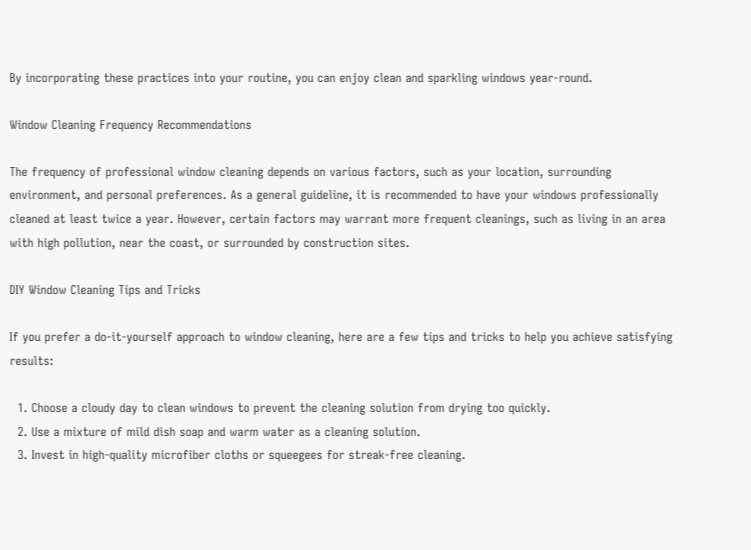By incorporating these practices into your routine, you can enjoy clean and sparkling windows year-round.

Window Cleaning Frequency Recommendations

The frequency of professional window cleaning depends on various factors, such as your location, surrounding environment, and personal preferences. As a general guideline, it is recommended to have your windows professionally cleaned at least twice a year. However, certain factors may warrant more frequent cleanings, such as living in an area with high pollution, near the coast, or surrounded by construction sites.

DIY Window Cleaning Tips and Tricks

If you prefer a do-it-yourself approach to window cleaning, here are a few tips and tricks to help you achieve satisfying results:

  1. Choose a cloudy day to clean windows to prevent the cleaning solution from drying too quickly.
  2. Use a mixture of mild dish soap and warm water as a cleaning solution.
  3. Invest in high-quality microfiber cloths or squeegees for streak-free cleaning.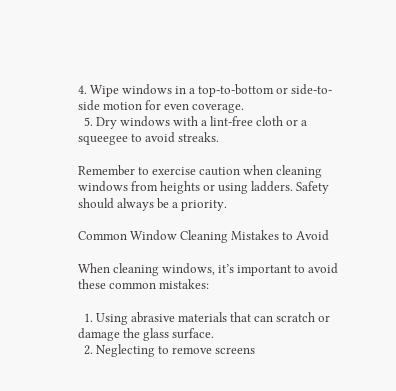4. Wipe windows in a top-to-bottom or side-to-side motion for even coverage.
  5. Dry windows with a lint-free cloth or a squeegee to avoid streaks.

Remember to exercise caution when cleaning windows from heights or using ladders. Safety should always be a priority.

Common Window Cleaning Mistakes to Avoid

When cleaning windows, it’s important to avoid these common mistakes:

  1. Using abrasive materials that can scratch or damage the glass surface.
  2. Neglecting to remove screens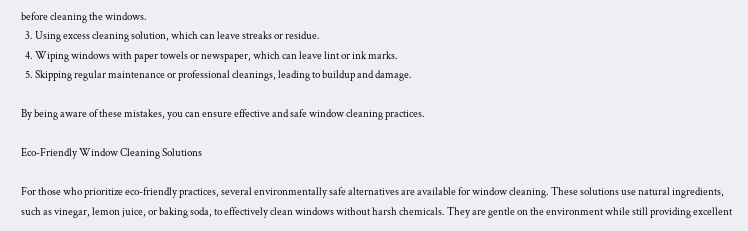before cleaning the windows.
  3. Using excess cleaning solution, which can leave streaks or residue.
  4. Wiping windows with paper towels or newspaper, which can leave lint or ink marks.
  5. Skipping regular maintenance or professional cleanings, leading to buildup and damage.

By being aware of these mistakes, you can ensure effective and safe window cleaning practices.

Eco-Friendly Window Cleaning Solutions

For those who prioritize eco-friendly practices, several environmentally safe alternatives are available for window cleaning. These solutions use natural ingredients, such as vinegar, lemon juice, or baking soda, to effectively clean windows without harsh chemicals. They are gentle on the environment while still providing excellent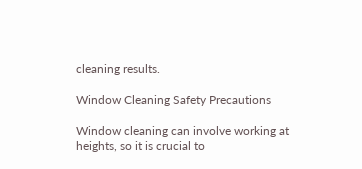cleaning results.

Window Cleaning Safety Precautions

Window cleaning can involve working at heights, so it is crucial to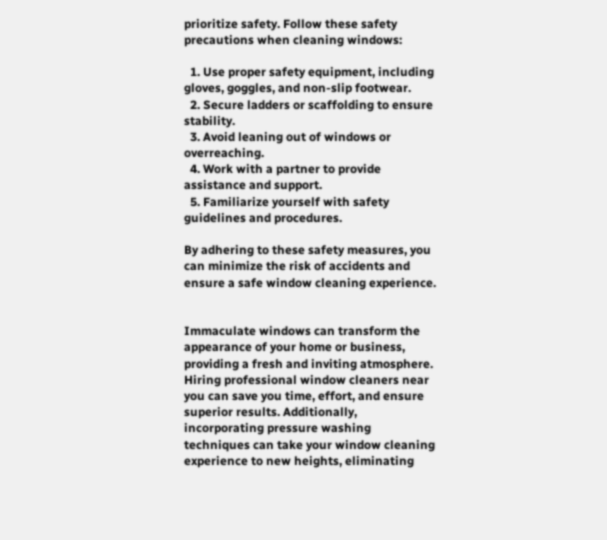prioritize safety. Follow these safety precautions when cleaning windows:

  1. Use proper safety equipment, including gloves, goggles, and non-slip footwear.
  2. Secure ladders or scaffolding to ensure stability.
  3. Avoid leaning out of windows or overreaching.
  4. Work with a partner to provide assistance and support.
  5. Familiarize yourself with safety guidelines and procedures.

By adhering to these safety measures, you can minimize the risk of accidents and ensure a safe window cleaning experience.


Immaculate windows can transform the appearance of your home or business, providing a fresh and inviting atmosphere. Hiring professional window cleaners near you can save you time, effort, and ensure superior results. Additionally, incorporating pressure washing techniques can take your window cleaning experience to new heights, eliminating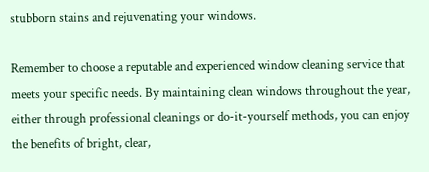stubborn stains and rejuvenating your windows.

Remember to choose a reputable and experienced window cleaning service that meets your specific needs. By maintaining clean windows throughout the year, either through professional cleanings or do-it-yourself methods, you can enjoy the benefits of bright, clear,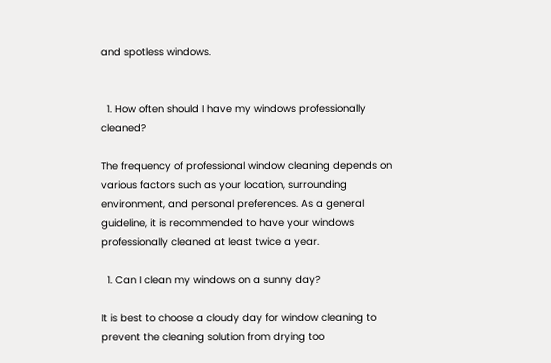and spotless windows.


  1. How often should I have my windows professionally cleaned?

The frequency of professional window cleaning depends on various factors such as your location, surrounding environment, and personal preferences. As a general guideline, it is recommended to have your windows professionally cleaned at least twice a year.

  1. Can I clean my windows on a sunny day?

It is best to choose a cloudy day for window cleaning to prevent the cleaning solution from drying too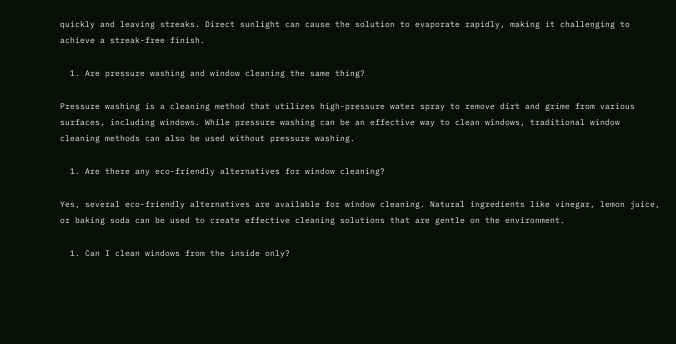quickly and leaving streaks. Direct sunlight can cause the solution to evaporate rapidly, making it challenging to achieve a streak-free finish.

  1. Are pressure washing and window cleaning the same thing?

Pressure washing is a cleaning method that utilizes high-pressure water spray to remove dirt and grime from various surfaces, including windows. While pressure washing can be an effective way to clean windows, traditional window cleaning methods can also be used without pressure washing.

  1. Are there any eco-friendly alternatives for window cleaning?

Yes, several eco-friendly alternatives are available for window cleaning. Natural ingredients like vinegar, lemon juice, or baking soda can be used to create effective cleaning solutions that are gentle on the environment.

  1. Can I clean windows from the inside only?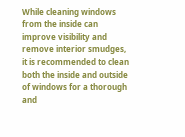While cleaning windows from the inside can improve visibility and remove interior smudges, it is recommended to clean both the inside and outside of windows for a thorough and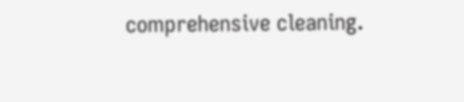comprehensive cleaning.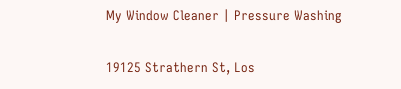My Window Cleaner | Pressure Washing

19125 Strathern St, Los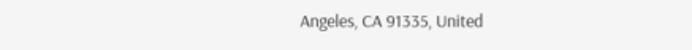Angeles, CA 91335, United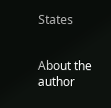States


About the author